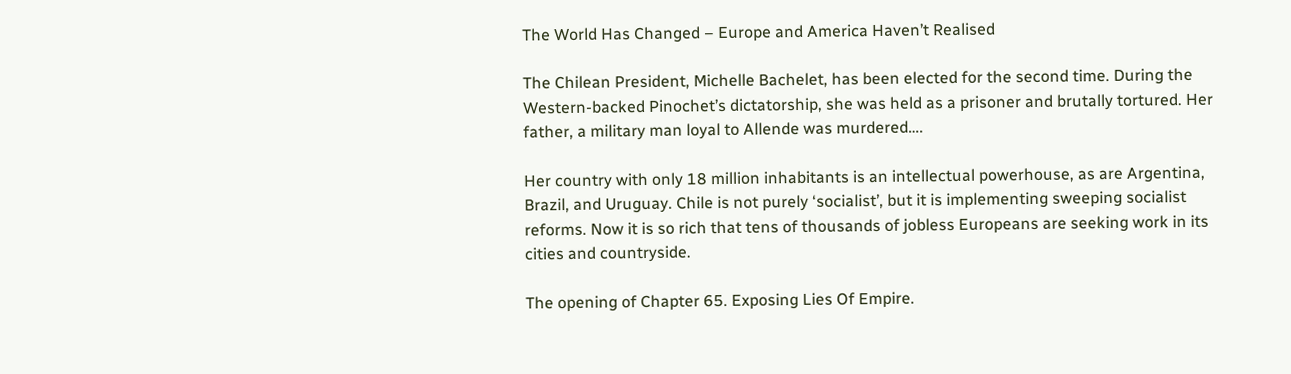The World Has Changed – Europe and America Haven’t Realised

The Chilean President, Michelle Bachelet, has been elected for the second time. During the Western-backed Pinochet’s dictatorship, she was held as a prisoner and brutally tortured. Her father, a military man loyal to Allende was murdered….

Her country with only 18 million inhabitants is an intellectual powerhouse, as are Argentina, Brazil, and Uruguay. Chile is not purely ‘socialist’, but it is implementing sweeping socialist reforms. Now it is so rich that tens of thousands of jobless Europeans are seeking work in its cities and countryside.

The opening of Chapter 65. Exposing Lies Of Empire.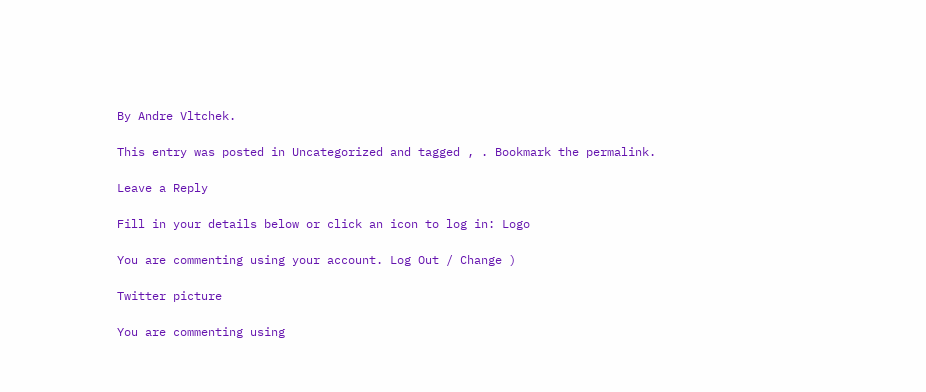By Andre Vltchek.

This entry was posted in Uncategorized and tagged , . Bookmark the permalink.

Leave a Reply

Fill in your details below or click an icon to log in: Logo

You are commenting using your account. Log Out / Change )

Twitter picture

You are commenting using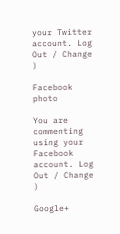your Twitter account. Log Out / Change )

Facebook photo

You are commenting using your Facebook account. Log Out / Change )

Google+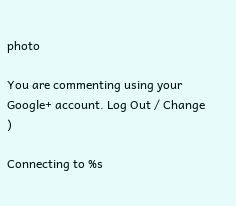photo

You are commenting using your Google+ account. Log Out / Change )

Connecting to %s